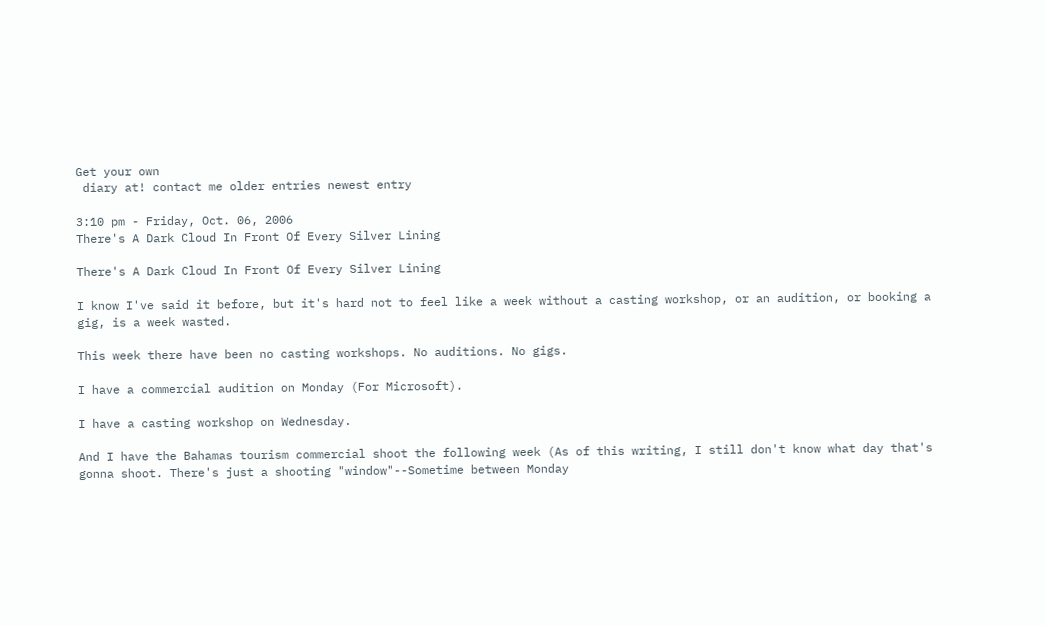Get your own
 diary at! contact me older entries newest entry

3:10 pm - Friday, Oct. 06, 2006
There's A Dark Cloud In Front Of Every Silver Lining

There's A Dark Cloud In Front Of Every Silver Lining

I know I've said it before, but it's hard not to feel like a week without a casting workshop, or an audition, or booking a gig, is a week wasted.

This week there have been no casting workshops. No auditions. No gigs.

I have a commercial audition on Monday (For Microsoft).

I have a casting workshop on Wednesday.

And I have the Bahamas tourism commercial shoot the following week (As of this writing, I still don't know what day that's gonna shoot. There's just a shooting "window"--Sometime between Monday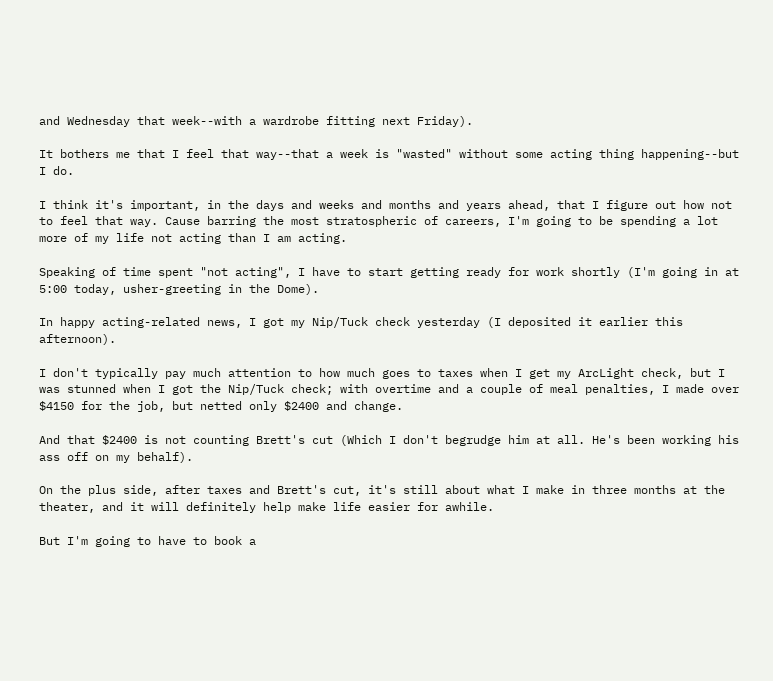and Wednesday that week--with a wardrobe fitting next Friday).

It bothers me that I feel that way--that a week is "wasted" without some acting thing happening--but I do.

I think it's important, in the days and weeks and months and years ahead, that I figure out how not to feel that way. Cause barring the most stratospheric of careers, I'm going to be spending a lot more of my life not acting than I am acting.

Speaking of time spent "not acting", I have to start getting ready for work shortly (I'm going in at 5:00 today, usher-greeting in the Dome).

In happy acting-related news, I got my Nip/Tuck check yesterday (I deposited it earlier this afternoon).

I don't typically pay much attention to how much goes to taxes when I get my ArcLight check, but I was stunned when I got the Nip/Tuck check; with overtime and a couple of meal penalties, I made over $4150 for the job, but netted only $2400 and change.

And that $2400 is not counting Brett's cut (Which I don't begrudge him at all. He's been working his ass off on my behalf).

On the plus side, after taxes and Brett's cut, it's still about what I make in three months at the theater, and it will definitely help make life easier for awhile.

But I'm going to have to book a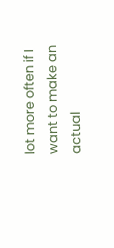lot more often if I want to make an actual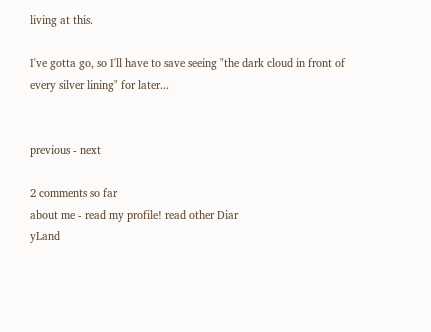living at this.

I've gotta go, so I'll have to save seeing "the dark cloud in front of every silver lining" for later...


previous - next

2 comments so far
about me - read my profile! read other Diar
yLand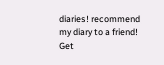diaries! recommend my diary to a friend! Get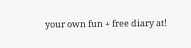your own fun + free diary at!